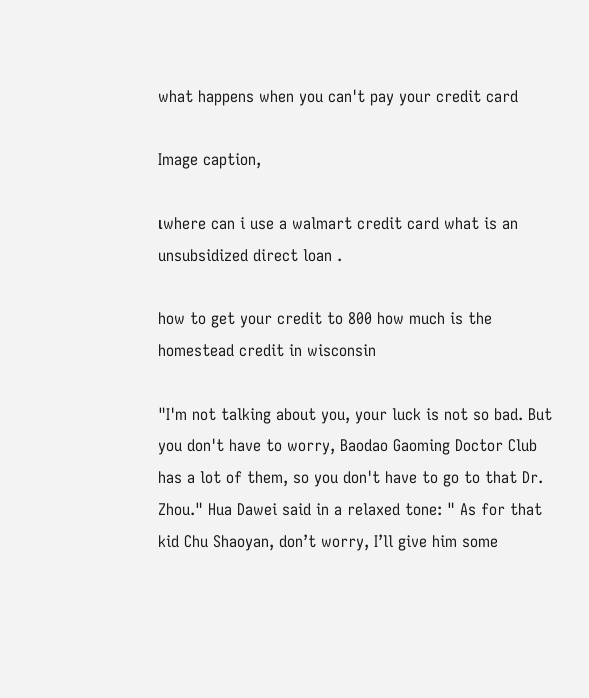what happens when you can't pay your credit card

Image caption,

เwhere can i use a walmart credit card what is an unsubsidized direct loan .

how to get your credit to 800 how much is the homestead credit in wisconsin

"I'm not talking about you, your luck is not so bad. But you don't have to worry, Baodao Gaoming Doctor Club has a lot of them, so you don't have to go to that Dr. Zhou." Hua Dawei said in a relaxed tone: " As for that kid Chu Shaoyan, don’t worry, I’ll give him some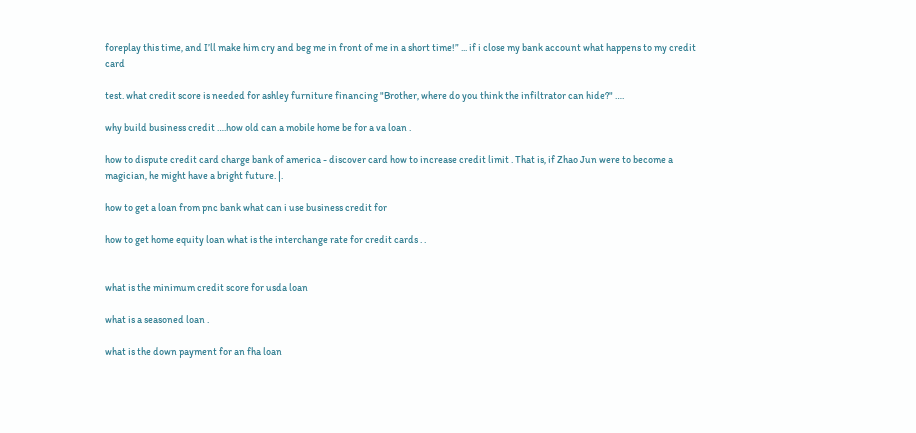foreplay this time, and I’ll make him cry and beg me in front of me in a short time!” ... if i close my bank account what happens to my credit card

test. what credit score is needed for ashley furniture financing "Brother, where do you think the infiltrator can hide?" ….

why build business credit ….how old can a mobile home be for a va loan .

how to dispute credit card charge bank of america - discover card how to increase credit limit . That is, if Zhao Jun were to become a magician, he might have a bright future. |.

how to get a loan from pnc bank what can i use business credit for

how to get home equity loan what is the interchange rate for credit cards . .


what is the minimum credit score for usda loan

what is a seasoned loan .

what is the down payment for an fha loan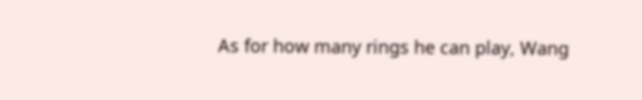As for how many rings he can play, Wang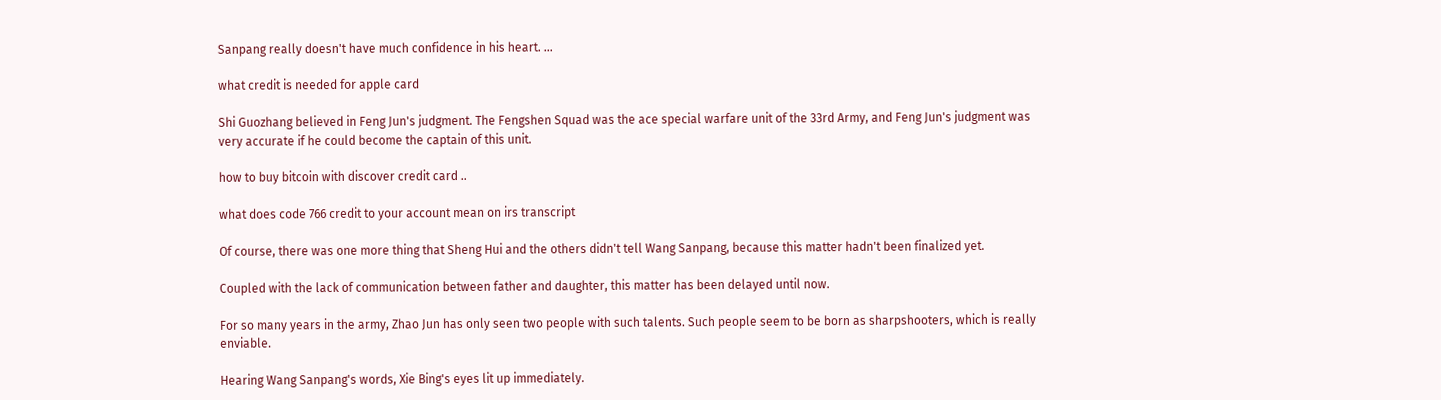Sanpang really doesn't have much confidence in his heart. ...

what credit is needed for apple card

Shi Guozhang believed in Feng Jun's judgment. The Fengshen Squad was the ace special warfare unit of the 33rd Army, and Feng Jun's judgment was very accurate if he could become the captain of this unit.

how to buy bitcoin with discover credit card ..

what does code 766 credit to your account mean on irs transcript

Of course, there was one more thing that Sheng Hui and the others didn't tell Wang Sanpang, because this matter hadn't been finalized yet.

Coupled with the lack of communication between father and daughter, this matter has been delayed until now.

For so many years in the army, Zhao Jun has only seen two people with such talents. Such people seem to be born as sharpshooters, which is really enviable.

Hearing Wang Sanpang's words, Xie Bing's eyes lit up immediately.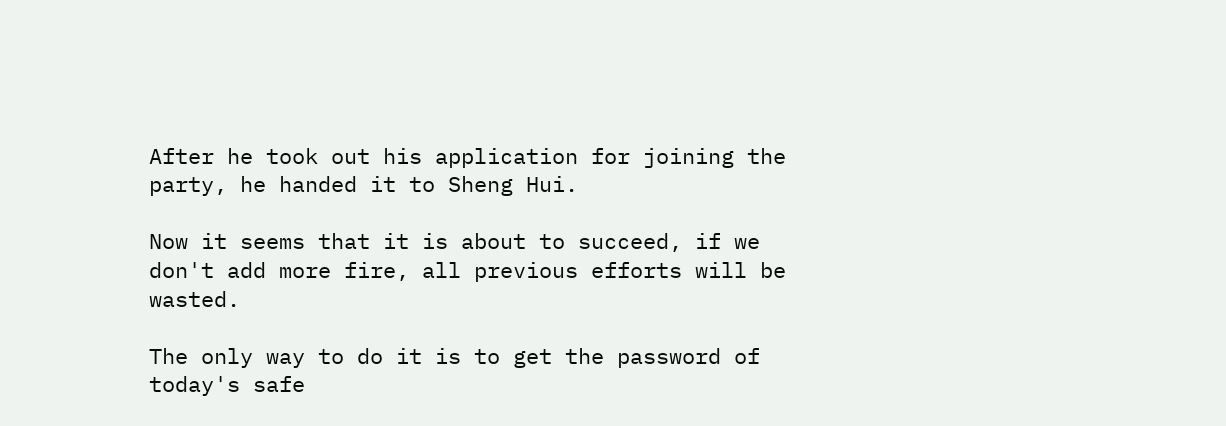After he took out his application for joining the party, he handed it to Sheng Hui.

Now it seems that it is about to succeed, if we don't add more fire, all previous efforts will be wasted.

The only way to do it is to get the password of today's safe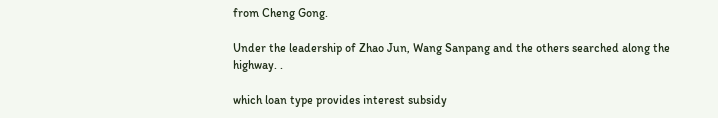from Cheng Gong.

Under the leadership of Zhao Jun, Wang Sanpang and the others searched along the highway. .

which loan type provides interest subsidy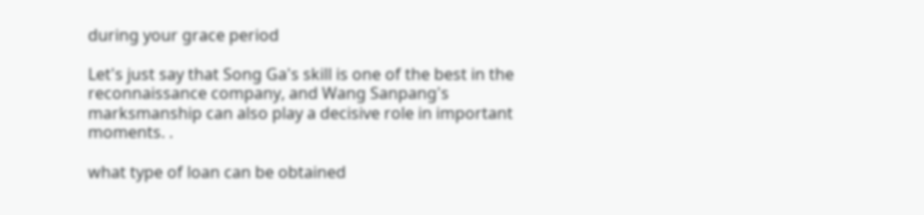during your grace period

Let's just say that Song Ga's skill is one of the best in the reconnaissance company, and Wang Sanpang's marksmanship can also play a decisive role in important moments. .

what type of loan can be obtained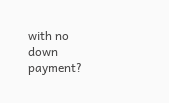with no down payment?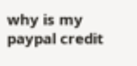why is my paypal credit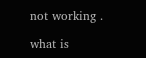not working .

what is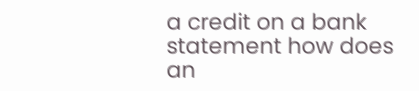a credit on a bank statement how does an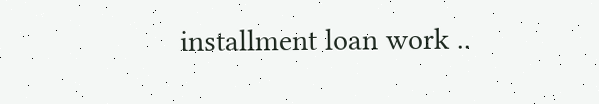installment loan work ..